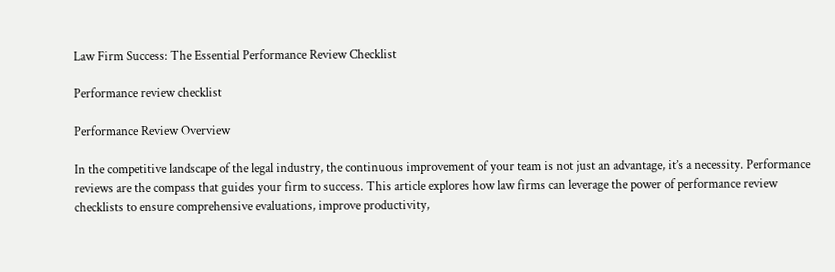Law Firm Success: The Essential Performance Review Checklist

Performance review checklist

Performance Review Overview

In the competitive landscape of the legal industry, the continuous improvement of your team is not just an advantage, it’s a necessity. Performance reviews are the compass that guides your firm to success. This article explores how law firms can leverage the power of performance review checklists to ensure comprehensive evaluations, improve productivity,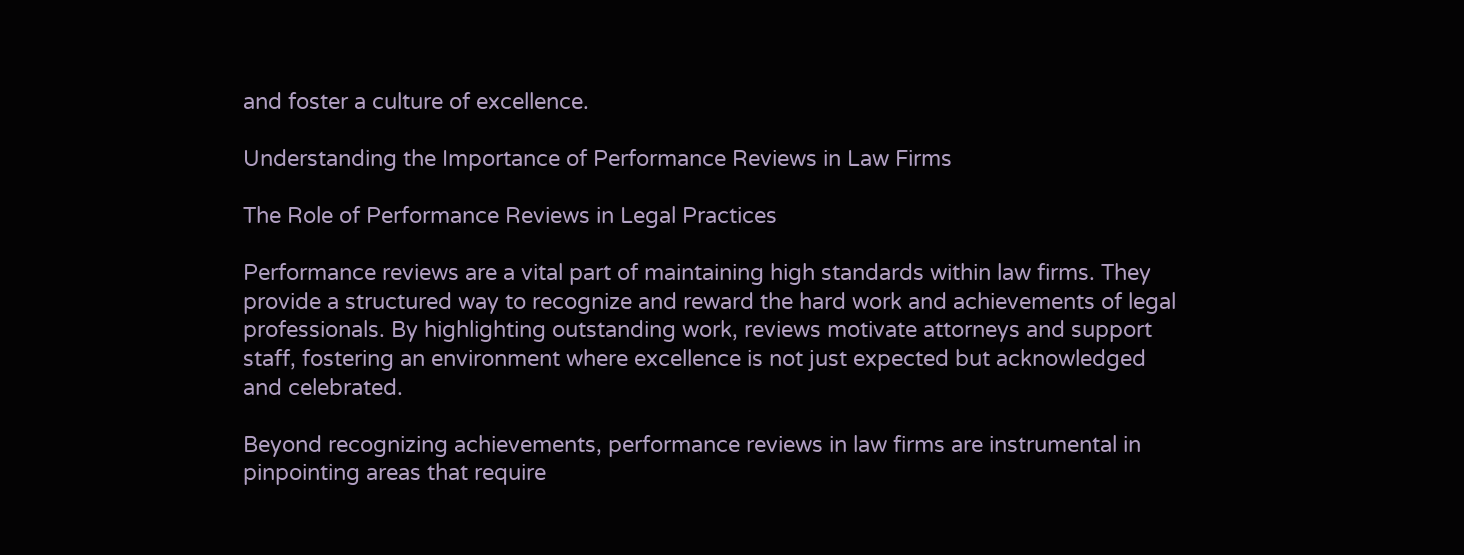and foster a culture of excellence.

Understanding the Importance of Performance Reviews in Law Firms

The Role of Performance Reviews in Legal Practices

Performance reviews are a vital part of maintaining high standards within law firms. They provide a structured way to recognize and reward the hard work and achievements of legal professionals. By highlighting outstanding work, reviews motivate attorneys and support staff, fostering an environment where excellence is not just expected but acknowledged and celebrated.

Beyond recognizing achievements, performance reviews in law firms are instrumental in pinpointing areas that require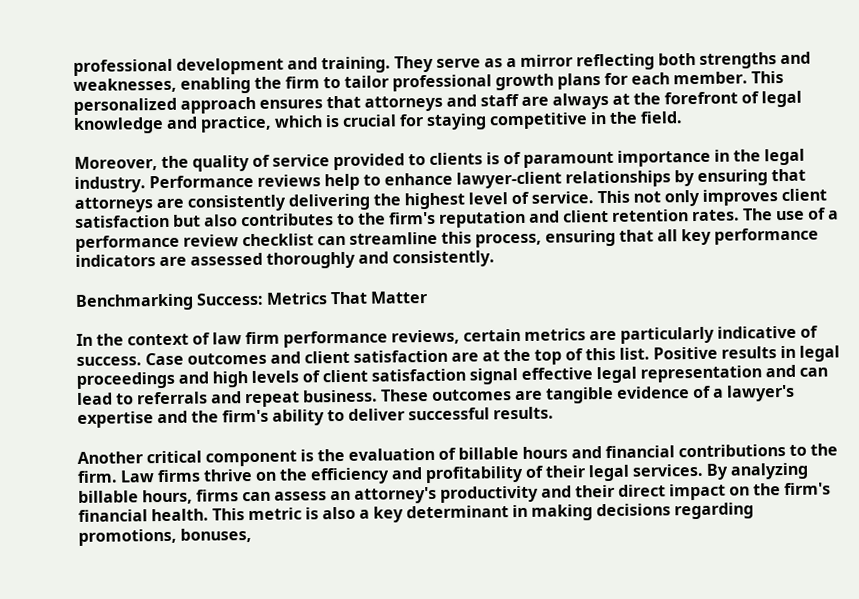professional development and training. They serve as a mirror reflecting both strengths and weaknesses, enabling the firm to tailor professional growth plans for each member. This personalized approach ensures that attorneys and staff are always at the forefront of legal knowledge and practice, which is crucial for staying competitive in the field.

Moreover, the quality of service provided to clients is of paramount importance in the legal industry. Performance reviews help to enhance lawyer-client relationships by ensuring that attorneys are consistently delivering the highest level of service. This not only improves client satisfaction but also contributes to the firm's reputation and client retention rates. The use of a performance review checklist can streamline this process, ensuring that all key performance indicators are assessed thoroughly and consistently.

Benchmarking Success: Metrics That Matter

In the context of law firm performance reviews, certain metrics are particularly indicative of success. Case outcomes and client satisfaction are at the top of this list. Positive results in legal proceedings and high levels of client satisfaction signal effective legal representation and can lead to referrals and repeat business. These outcomes are tangible evidence of a lawyer's expertise and the firm's ability to deliver successful results.

Another critical component is the evaluation of billable hours and financial contributions to the firm. Law firms thrive on the efficiency and profitability of their legal services. By analyzing billable hours, firms can assess an attorney's productivity and their direct impact on the firm's financial health. This metric is also a key determinant in making decisions regarding promotions, bonuses,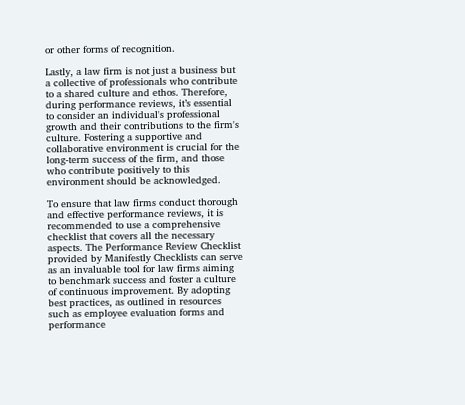or other forms of recognition.

Lastly, a law firm is not just a business but a collective of professionals who contribute to a shared culture and ethos. Therefore, during performance reviews, it’s essential to consider an individual's professional growth and their contributions to the firm's culture. Fostering a supportive and collaborative environment is crucial for the long-term success of the firm, and those who contribute positively to this environment should be acknowledged.

To ensure that law firms conduct thorough and effective performance reviews, it is recommended to use a comprehensive checklist that covers all the necessary aspects. The Performance Review Checklist provided by Manifestly Checklists can serve as an invaluable tool for law firms aiming to benchmark success and foster a culture of continuous improvement. By adopting best practices, as outlined in resources such as employee evaluation forms and performance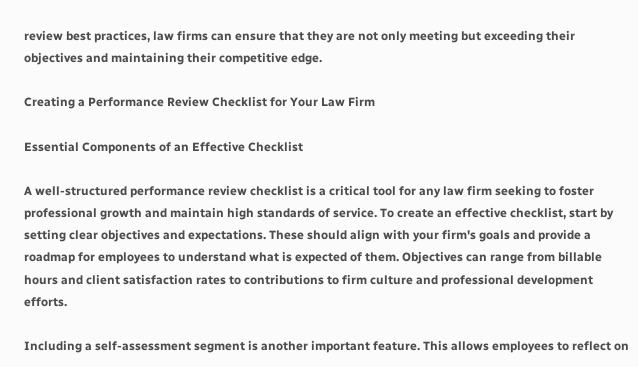review best practices, law firms can ensure that they are not only meeting but exceeding their objectives and maintaining their competitive edge.

Creating a Performance Review Checklist for Your Law Firm

Essential Components of an Effective Checklist

A well-structured performance review checklist is a critical tool for any law firm seeking to foster professional growth and maintain high standards of service. To create an effective checklist, start by setting clear objectives and expectations. These should align with your firm's goals and provide a roadmap for employees to understand what is expected of them. Objectives can range from billable hours and client satisfaction rates to contributions to firm culture and professional development efforts.

Including a self-assessment segment is another important feature. This allows employees to reflect on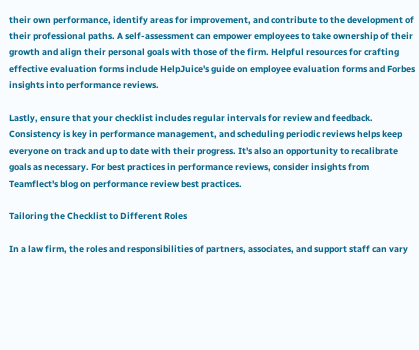their own performance, identify areas for improvement, and contribute to the development of their professional paths. A self-assessment can empower employees to take ownership of their growth and align their personal goals with those of the firm. Helpful resources for crafting effective evaluation forms include HelpJuice's guide on employee evaluation forms and Forbes insights into performance reviews.

Lastly, ensure that your checklist includes regular intervals for review and feedback. Consistency is key in performance management, and scheduling periodic reviews helps keep everyone on track and up to date with their progress. It's also an opportunity to recalibrate goals as necessary. For best practices in performance reviews, consider insights from Teamflect's blog on performance review best practices.

Tailoring the Checklist to Different Roles

In a law firm, the roles and responsibilities of partners, associates, and support staff can vary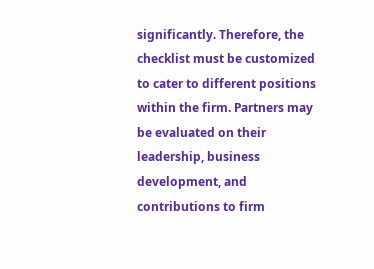significantly. Therefore, the checklist must be customized to cater to different positions within the firm. Partners may be evaluated on their leadership, business development, and contributions to firm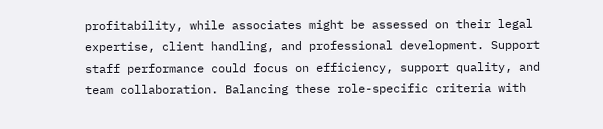profitability, while associates might be assessed on their legal expertise, client handling, and professional development. Support staff performance could focus on efficiency, support quality, and team collaboration. Balancing these role-specific criteria with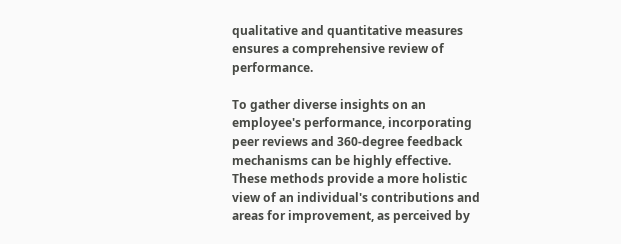qualitative and quantitative measures ensures a comprehensive review of performance.

To gather diverse insights on an employee's performance, incorporating peer reviews and 360-degree feedback mechanisms can be highly effective. These methods provide a more holistic view of an individual's contributions and areas for improvement, as perceived by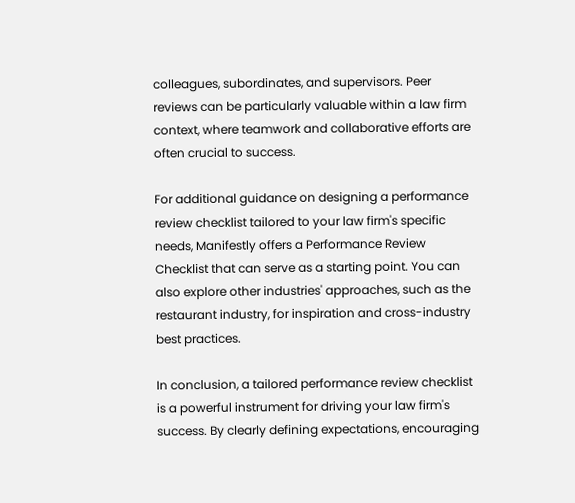colleagues, subordinates, and supervisors. Peer reviews can be particularly valuable within a law firm context, where teamwork and collaborative efforts are often crucial to success.

For additional guidance on designing a performance review checklist tailored to your law firm's specific needs, Manifestly offers a Performance Review Checklist that can serve as a starting point. You can also explore other industries' approaches, such as the restaurant industry, for inspiration and cross-industry best practices.

In conclusion, a tailored performance review checklist is a powerful instrument for driving your law firm's success. By clearly defining expectations, encouraging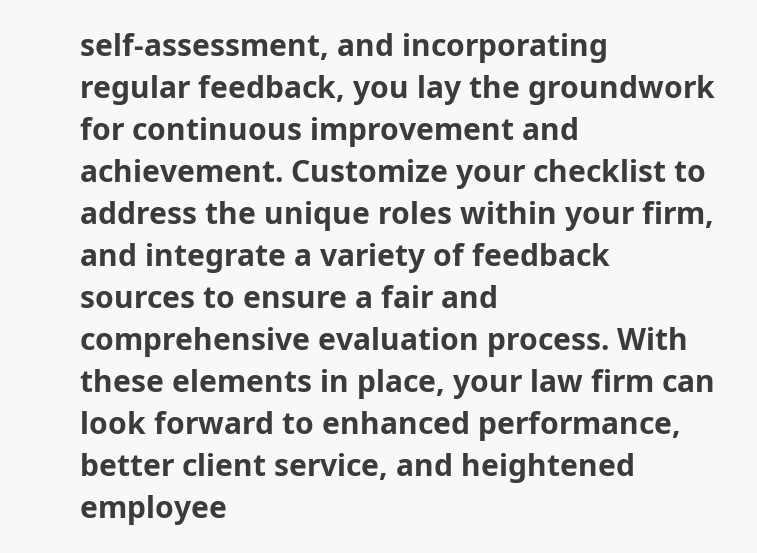self-assessment, and incorporating regular feedback, you lay the groundwork for continuous improvement and achievement. Customize your checklist to address the unique roles within your firm, and integrate a variety of feedback sources to ensure a fair and comprehensive evaluation process. With these elements in place, your law firm can look forward to enhanced performance, better client service, and heightened employee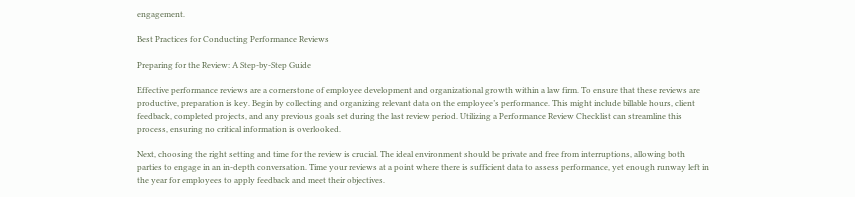engagement.

Best Practices for Conducting Performance Reviews

Preparing for the Review: A Step-by-Step Guide

Effective performance reviews are a cornerstone of employee development and organizational growth within a law firm. To ensure that these reviews are productive, preparation is key. Begin by collecting and organizing relevant data on the employee’s performance. This might include billable hours, client feedback, completed projects, and any previous goals set during the last review period. Utilizing a Performance Review Checklist can streamline this process, ensuring no critical information is overlooked.

Next, choosing the right setting and time for the review is crucial. The ideal environment should be private and free from interruptions, allowing both parties to engage in an in-depth conversation. Time your reviews at a point where there is sufficient data to assess performance, yet enough runway left in the year for employees to apply feedback and meet their objectives.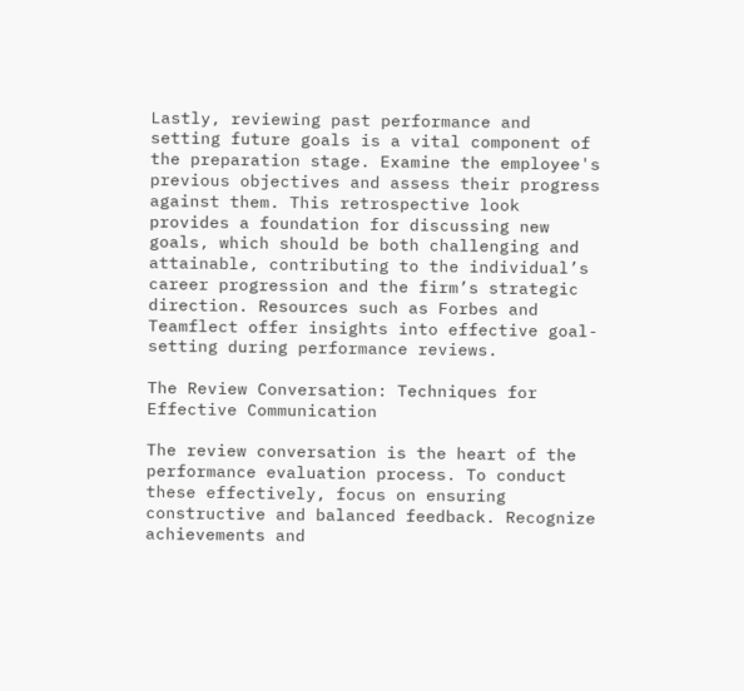Lastly, reviewing past performance and setting future goals is a vital component of the preparation stage. Examine the employee's previous objectives and assess their progress against them. This retrospective look provides a foundation for discussing new goals, which should be both challenging and attainable, contributing to the individual’s career progression and the firm’s strategic direction. Resources such as Forbes and Teamflect offer insights into effective goal-setting during performance reviews.

The Review Conversation: Techniques for Effective Communication

The review conversation is the heart of the performance evaluation process. To conduct these effectively, focus on ensuring constructive and balanced feedback. Recognize achievements and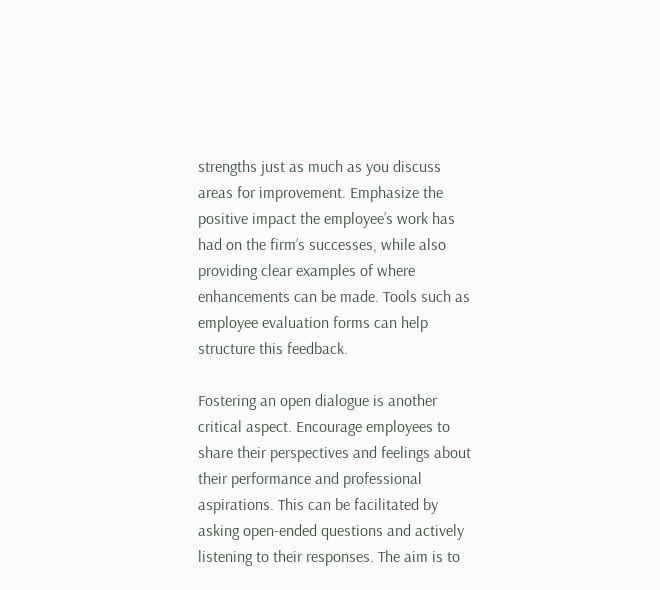strengths just as much as you discuss areas for improvement. Emphasize the positive impact the employee’s work has had on the firm’s successes, while also providing clear examples of where enhancements can be made. Tools such as employee evaluation forms can help structure this feedback.

Fostering an open dialogue is another critical aspect. Encourage employees to share their perspectives and feelings about their performance and professional aspirations. This can be facilitated by asking open-ended questions and actively listening to their responses. The aim is to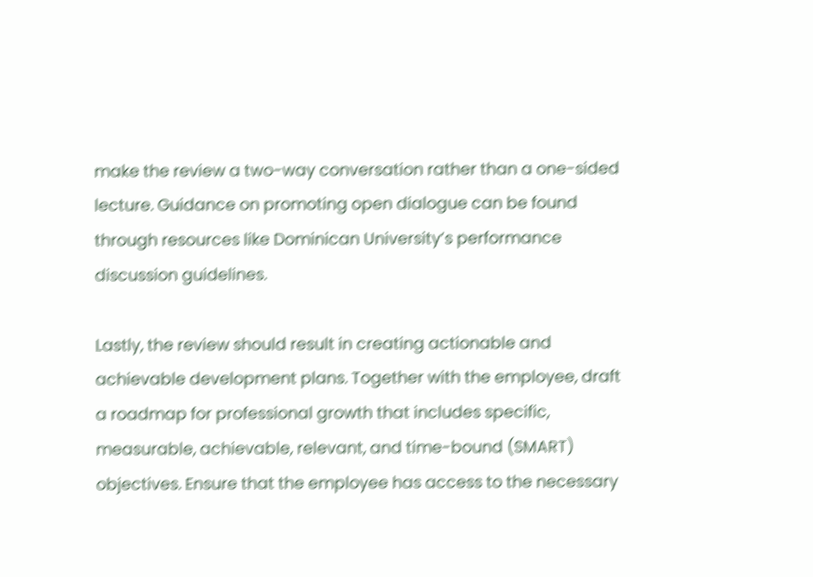make the review a two-way conversation rather than a one-sided lecture. Guidance on promoting open dialogue can be found through resources like Dominican University’s performance discussion guidelines.

Lastly, the review should result in creating actionable and achievable development plans. Together with the employee, draft a roadmap for professional growth that includes specific, measurable, achievable, relevant, and time-bound (SMART) objectives. Ensure that the employee has access to the necessary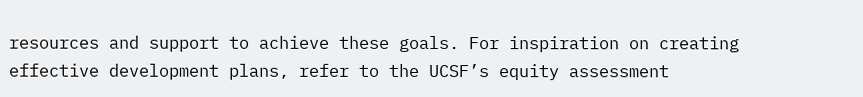resources and support to achieve these goals. For inspiration on creating effective development plans, refer to the UCSF’s equity assessment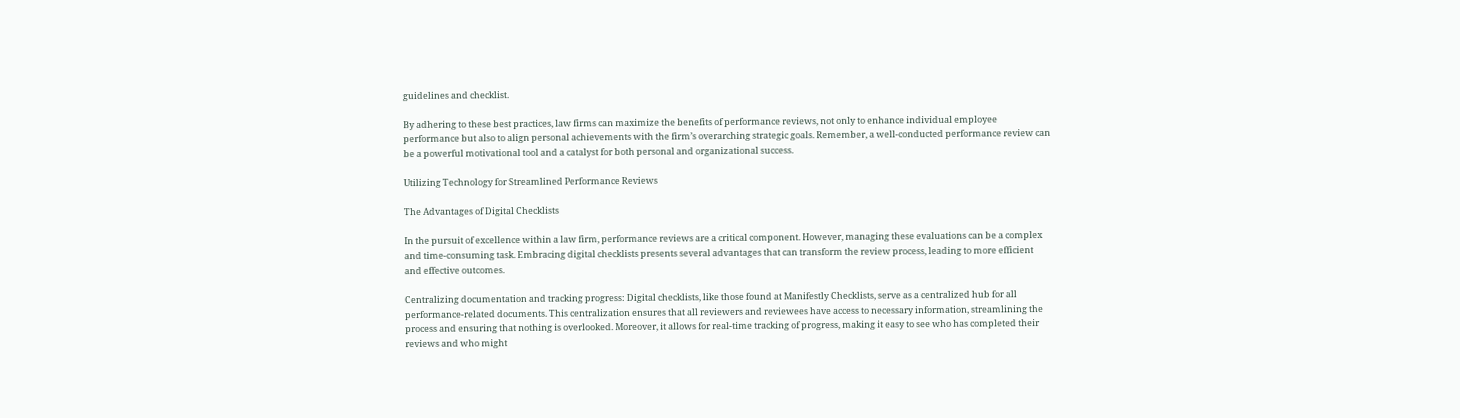guidelines and checklist.

By adhering to these best practices, law firms can maximize the benefits of performance reviews, not only to enhance individual employee performance but also to align personal achievements with the firm’s overarching strategic goals. Remember, a well-conducted performance review can be a powerful motivational tool and a catalyst for both personal and organizational success.

Utilizing Technology for Streamlined Performance Reviews

The Advantages of Digital Checklists

In the pursuit of excellence within a law firm, performance reviews are a critical component. However, managing these evaluations can be a complex and time-consuming task. Embracing digital checklists presents several advantages that can transform the review process, leading to more efficient and effective outcomes.

Centralizing documentation and tracking progress: Digital checklists, like those found at Manifestly Checklists, serve as a centralized hub for all performance-related documents. This centralization ensures that all reviewers and reviewees have access to necessary information, streamlining the process and ensuring that nothing is overlooked. Moreover, it allows for real-time tracking of progress, making it easy to see who has completed their reviews and who might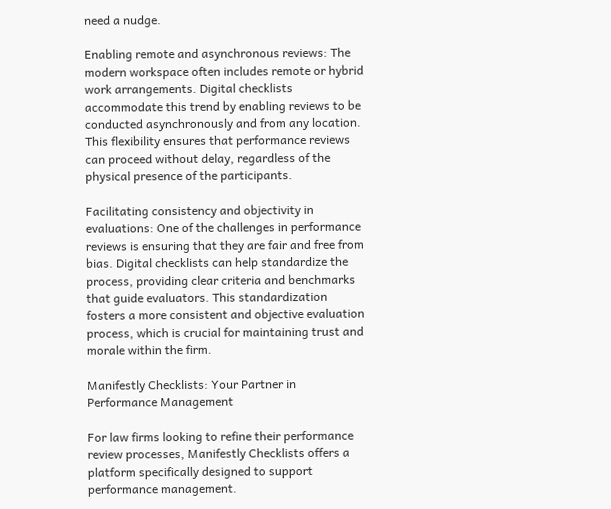need a nudge.

Enabling remote and asynchronous reviews: The modern workspace often includes remote or hybrid work arrangements. Digital checklists accommodate this trend by enabling reviews to be conducted asynchronously and from any location. This flexibility ensures that performance reviews can proceed without delay, regardless of the physical presence of the participants.

Facilitating consistency and objectivity in evaluations: One of the challenges in performance reviews is ensuring that they are fair and free from bias. Digital checklists can help standardize the process, providing clear criteria and benchmarks that guide evaluators. This standardization fosters a more consistent and objective evaluation process, which is crucial for maintaining trust and morale within the firm.

Manifestly Checklists: Your Partner in Performance Management

For law firms looking to refine their performance review processes, Manifestly Checklists offers a platform specifically designed to support performance management.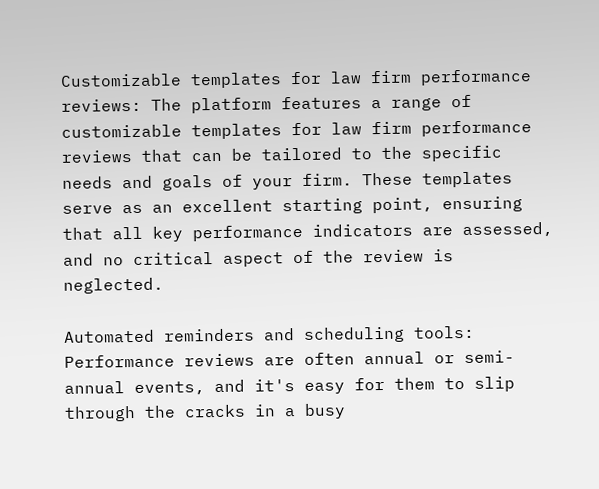Customizable templates for law firm performance reviews: The platform features a range of customizable templates for law firm performance reviews that can be tailored to the specific needs and goals of your firm. These templates serve as an excellent starting point, ensuring that all key performance indicators are assessed, and no critical aspect of the review is neglected.

Automated reminders and scheduling tools: Performance reviews are often annual or semi-annual events, and it's easy for them to slip through the cracks in a busy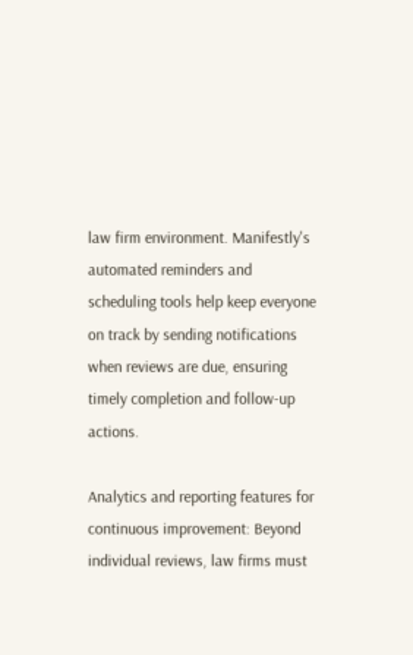law firm environment. Manifestly's automated reminders and scheduling tools help keep everyone on track by sending notifications when reviews are due, ensuring timely completion and follow-up actions.

Analytics and reporting features for continuous improvement: Beyond individual reviews, law firms must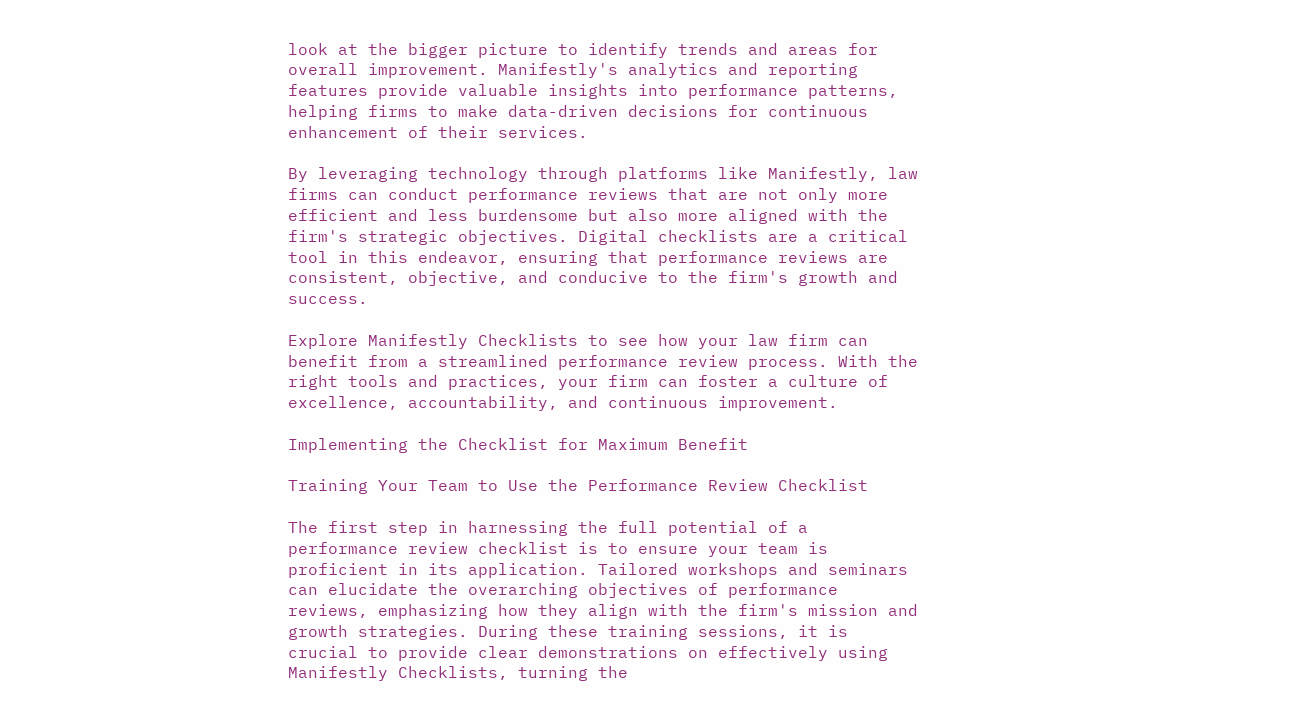look at the bigger picture to identify trends and areas for overall improvement. Manifestly's analytics and reporting features provide valuable insights into performance patterns, helping firms to make data-driven decisions for continuous enhancement of their services.

By leveraging technology through platforms like Manifestly, law firms can conduct performance reviews that are not only more efficient and less burdensome but also more aligned with the firm's strategic objectives. Digital checklists are a critical tool in this endeavor, ensuring that performance reviews are consistent, objective, and conducive to the firm's growth and success.

Explore Manifestly Checklists to see how your law firm can benefit from a streamlined performance review process. With the right tools and practices, your firm can foster a culture of excellence, accountability, and continuous improvement.

Implementing the Checklist for Maximum Benefit

Training Your Team to Use the Performance Review Checklist

The first step in harnessing the full potential of a performance review checklist is to ensure your team is proficient in its application. Tailored workshops and seminars can elucidate the overarching objectives of performance reviews, emphasizing how they align with the firm's mission and growth strategies. During these training sessions, it is crucial to provide clear demonstrations on effectively using Manifestly Checklists, turning the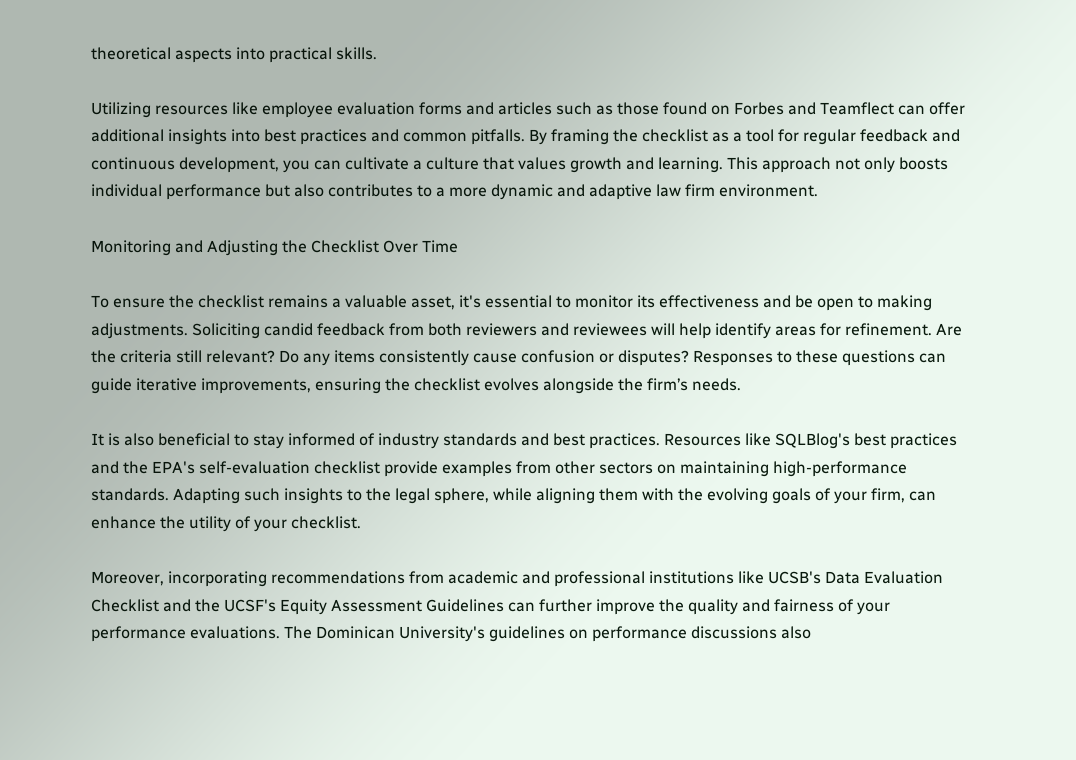theoretical aspects into practical skills.

Utilizing resources like employee evaluation forms and articles such as those found on Forbes and Teamflect can offer additional insights into best practices and common pitfalls. By framing the checklist as a tool for regular feedback and continuous development, you can cultivate a culture that values growth and learning. This approach not only boosts individual performance but also contributes to a more dynamic and adaptive law firm environment.

Monitoring and Adjusting the Checklist Over Time

To ensure the checklist remains a valuable asset, it's essential to monitor its effectiveness and be open to making adjustments. Soliciting candid feedback from both reviewers and reviewees will help identify areas for refinement. Are the criteria still relevant? Do any items consistently cause confusion or disputes? Responses to these questions can guide iterative improvements, ensuring the checklist evolves alongside the firm’s needs.

It is also beneficial to stay informed of industry standards and best practices. Resources like SQLBlog's best practices and the EPA's self-evaluation checklist provide examples from other sectors on maintaining high-performance standards. Adapting such insights to the legal sphere, while aligning them with the evolving goals of your firm, can enhance the utility of your checklist.

Moreover, incorporating recommendations from academic and professional institutions like UCSB's Data Evaluation Checklist and the UCSF's Equity Assessment Guidelines can further improve the quality and fairness of your performance evaluations. The Dominican University's guidelines on performance discussions also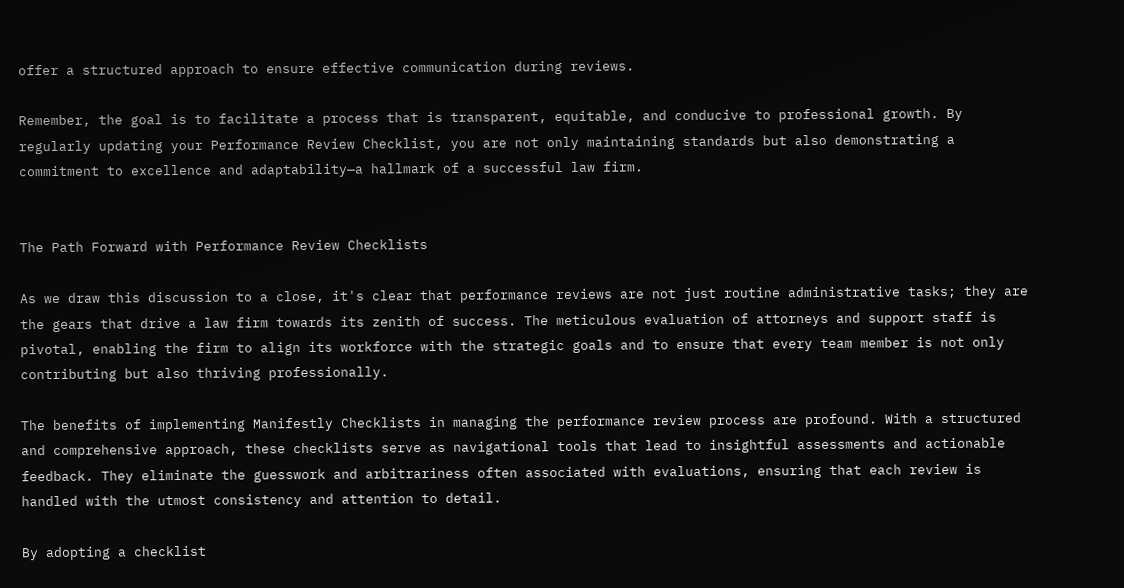offer a structured approach to ensure effective communication during reviews.

Remember, the goal is to facilitate a process that is transparent, equitable, and conducive to professional growth. By regularly updating your Performance Review Checklist, you are not only maintaining standards but also demonstrating a commitment to excellence and adaptability—a hallmark of a successful law firm.


The Path Forward with Performance Review Checklists

As we draw this discussion to a close, it's clear that performance reviews are not just routine administrative tasks; they are the gears that drive a law firm towards its zenith of success. The meticulous evaluation of attorneys and support staff is pivotal, enabling the firm to align its workforce with the strategic goals and to ensure that every team member is not only contributing but also thriving professionally.

The benefits of implementing Manifestly Checklists in managing the performance review process are profound. With a structured and comprehensive approach, these checklists serve as navigational tools that lead to insightful assessments and actionable feedback. They eliminate the guesswork and arbitrariness often associated with evaluations, ensuring that each review is handled with the utmost consistency and attention to detail.

By adopting a checklist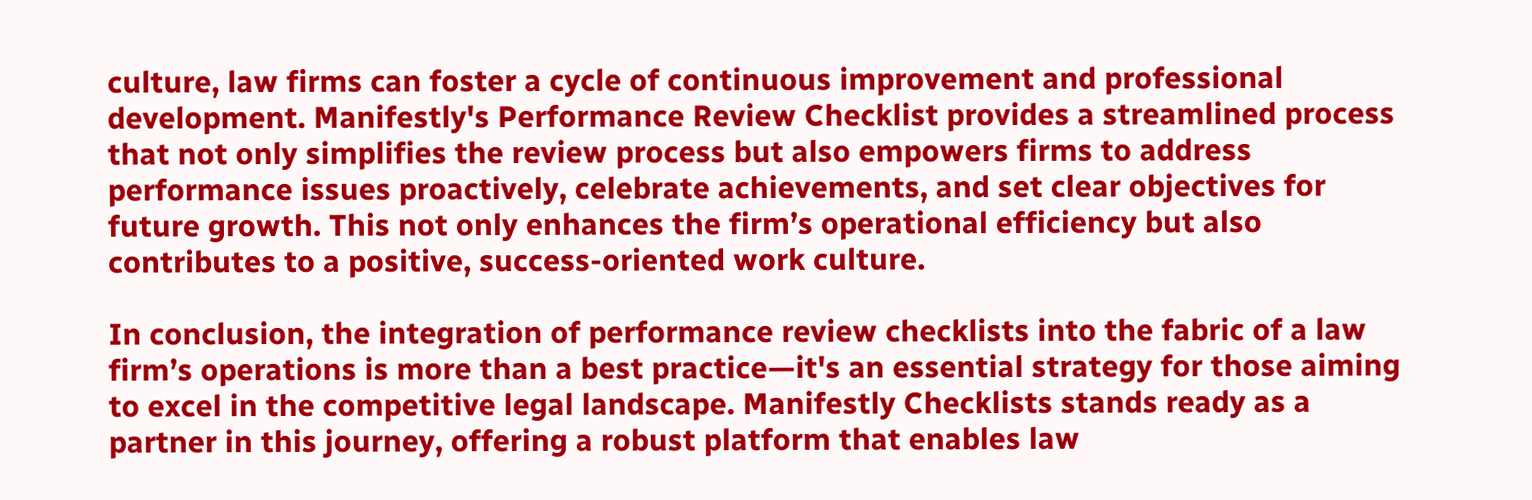culture, law firms can foster a cycle of continuous improvement and professional development. Manifestly's Performance Review Checklist provides a streamlined process that not only simplifies the review process but also empowers firms to address performance issues proactively, celebrate achievements, and set clear objectives for future growth. This not only enhances the firm’s operational efficiency but also contributes to a positive, success-oriented work culture.

In conclusion, the integration of performance review checklists into the fabric of a law firm’s operations is more than a best practice—it's an essential strategy for those aiming to excel in the competitive legal landscape. Manifestly Checklists stands ready as a partner in this journey, offering a robust platform that enables law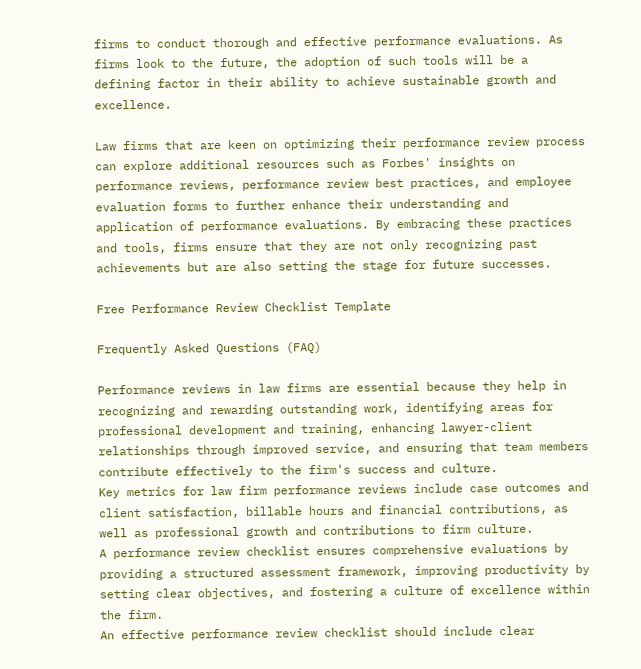firms to conduct thorough and effective performance evaluations. As firms look to the future, the adoption of such tools will be a defining factor in their ability to achieve sustainable growth and excellence.

Law firms that are keen on optimizing their performance review process can explore additional resources such as Forbes' insights on performance reviews, performance review best practices, and employee evaluation forms to further enhance their understanding and application of performance evaluations. By embracing these practices and tools, firms ensure that they are not only recognizing past achievements but are also setting the stage for future successes.

Free Performance Review Checklist Template

Frequently Asked Questions (FAQ)

Performance reviews in law firms are essential because they help in recognizing and rewarding outstanding work, identifying areas for professional development and training, enhancing lawyer-client relationships through improved service, and ensuring that team members contribute effectively to the firm's success and culture.
Key metrics for law firm performance reviews include case outcomes and client satisfaction, billable hours and financial contributions, as well as professional growth and contributions to firm culture.
A performance review checklist ensures comprehensive evaluations by providing a structured assessment framework, improving productivity by setting clear objectives, and fostering a culture of excellence within the firm.
An effective performance review checklist should include clear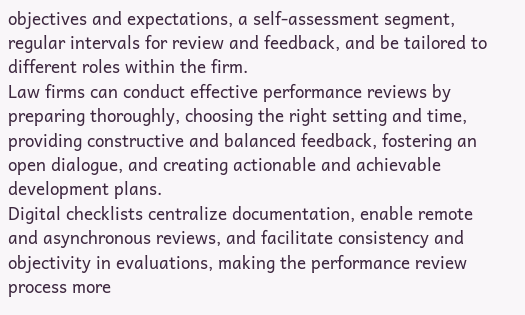objectives and expectations, a self-assessment segment, regular intervals for review and feedback, and be tailored to different roles within the firm.
Law firms can conduct effective performance reviews by preparing thoroughly, choosing the right setting and time, providing constructive and balanced feedback, fostering an open dialogue, and creating actionable and achievable development plans.
Digital checklists centralize documentation, enable remote and asynchronous reviews, and facilitate consistency and objectivity in evaluations, making the performance review process more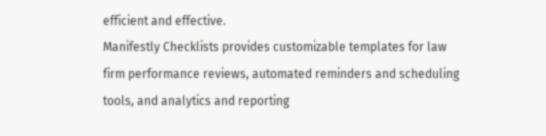efficient and effective.
Manifestly Checklists provides customizable templates for law firm performance reviews, automated reminders and scheduling tools, and analytics and reporting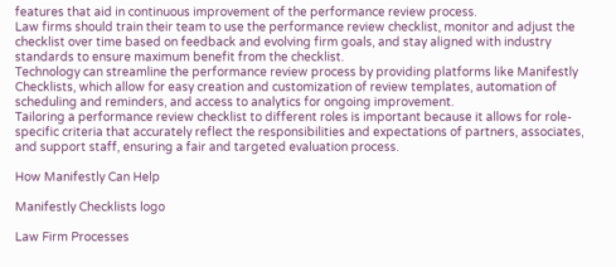features that aid in continuous improvement of the performance review process.
Law firms should train their team to use the performance review checklist, monitor and adjust the checklist over time based on feedback and evolving firm goals, and stay aligned with industry standards to ensure maximum benefit from the checklist.
Technology can streamline the performance review process by providing platforms like Manifestly Checklists, which allow for easy creation and customization of review templates, automation of scheduling and reminders, and access to analytics for ongoing improvement.
Tailoring a performance review checklist to different roles is important because it allows for role-specific criteria that accurately reflect the responsibilities and expectations of partners, associates, and support staff, ensuring a fair and targeted evaluation process.

How Manifestly Can Help

Manifestly Checklists logo

Law Firm Processes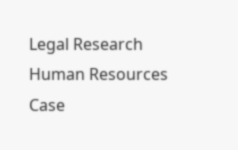Legal Research
Human Resources
Case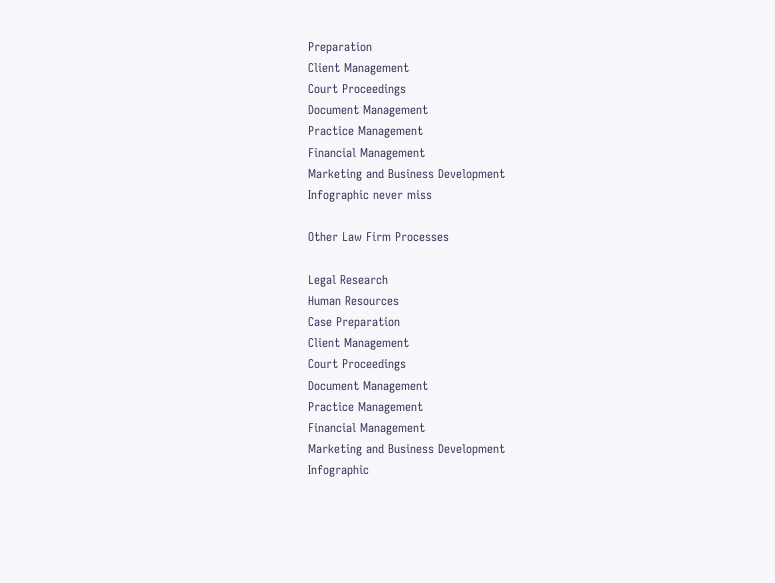Preparation
Client Management
Court Proceedings
Document Management
Practice Management
Financial Management
Marketing and Business Development
Infographic never miss

Other Law Firm Processes

Legal Research
Human Resources
Case Preparation
Client Management
Court Proceedings
Document Management
Practice Management
Financial Management
Marketing and Business Development
Infographic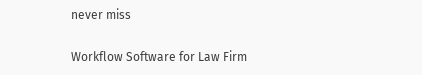never miss

Workflow Software for Law Firm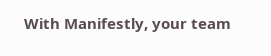With Manifestly, your team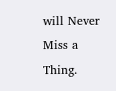will Never Miss a Thing.